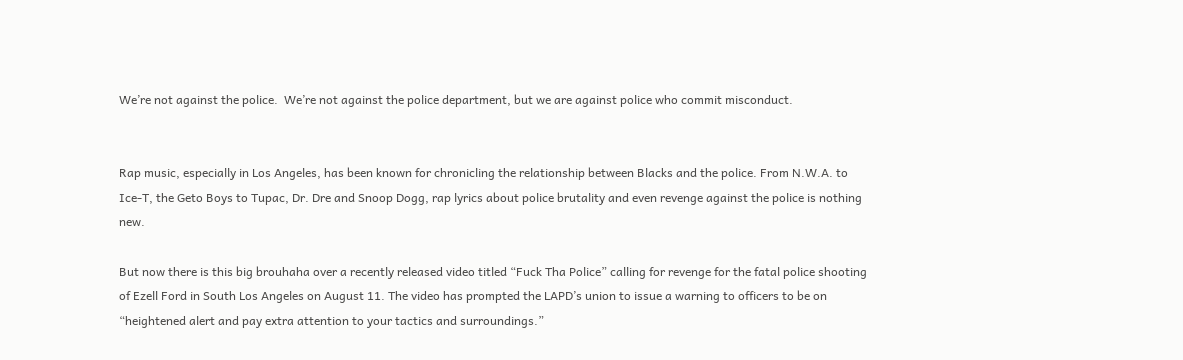We’re not against the police.  We’re not against the police department, but we are against police who commit misconduct.


Rap music, especially in Los Angeles, has been known for chronicling the relationship between Blacks and the police. From N.W.A. to Ice-T, the Geto Boys to Tupac, Dr. Dre and Snoop Dogg, rap lyrics about police brutality and even revenge against the police is nothing new.

But now there is this big brouhaha over a recently released video titled “Fuck Tha Police” calling for revenge for the fatal police shooting of Ezell Ford in South Los Angeles on August 11. The video has prompted the LAPD’s union to issue a warning to officers to be on “heightened alert and pay extra attention to your tactics and surroundings.”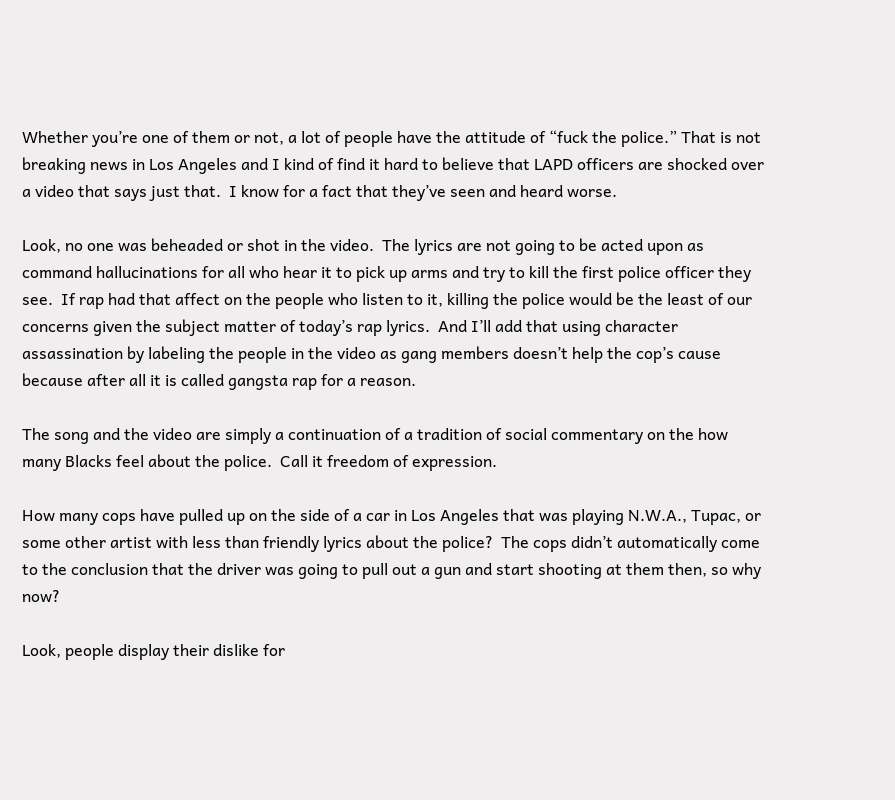Whether you’re one of them or not, a lot of people have the attitude of “fuck the police.” That is not breaking news in Los Angeles and I kind of find it hard to believe that LAPD officers are shocked over a video that says just that.  I know for a fact that they’ve seen and heard worse.

Look, no one was beheaded or shot in the video.  The lyrics are not going to be acted upon as command hallucinations for all who hear it to pick up arms and try to kill the first police officer they see.  If rap had that affect on the people who listen to it, killing the police would be the least of our concerns given the subject matter of today’s rap lyrics.  And I’ll add that using character assassination by labeling the people in the video as gang members doesn’t help the cop’s cause because after all it is called gangsta rap for a reason.

The song and the video are simply a continuation of a tradition of social commentary on the how many Blacks feel about the police.  Call it freedom of expression.

How many cops have pulled up on the side of a car in Los Angeles that was playing N.W.A., Tupac, or some other artist with less than friendly lyrics about the police?  The cops didn’t automatically come to the conclusion that the driver was going to pull out a gun and start shooting at them then, so why now?

Look, people display their dislike for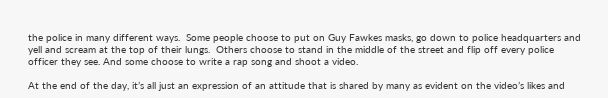the police in many different ways.  Some people choose to put on Guy Fawkes masks, go down to police headquarters and yell and scream at the top of their lungs.  Others choose to stand in the middle of the street and flip off every police officer they see. And some choose to write a rap song and shoot a video.

At the end of the day, it’s all just an expression of an attitude that is shared by many as evident on the video’s likes and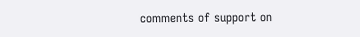comments of support on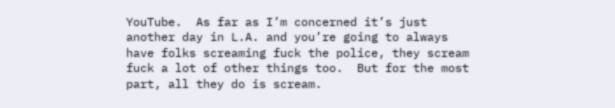YouTube.  As far as I’m concerned it’s just another day in L.A. and you’re going to always have folks screaming fuck the police, they scream fuck a lot of other things too.  But for the most part, all they do is scream.